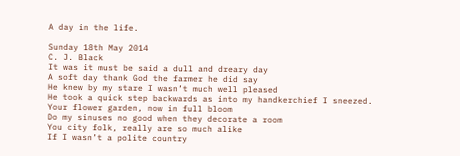A day in the life.

Sunday 18th May 2014
C. J. Black
It was it must be said a dull and dreary day
A soft day thank God the farmer he did say
He knew by my stare I wasn’t much well pleased
He took a quick step backwards as into my handkerchief I sneezed.
Your flower garden, now in full bloom
Do my sinuses no good when they decorate a room
You city folk, really are so much alike
If I wasn’t a polite country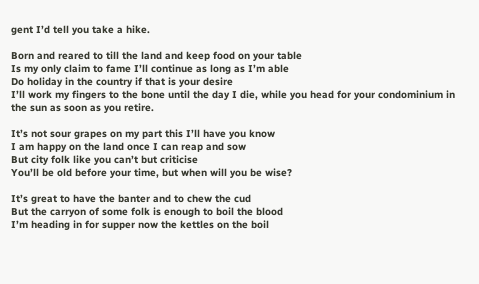gent I’d tell you take a hike.

Born and reared to till the land and keep food on your table
Is my only claim to fame I’ll continue as long as I’m able
Do holiday in the country if that is your desire
I’ll work my fingers to the bone until the day I die, while you head for your condominium in the sun as soon as you retire.

It’s not sour grapes on my part this I’ll have you know
I am happy on the land once I can reap and sow
But city folk like you can’t but criticise
You’ll be old before your time, but when will you be wise?

It’s great to have the banter and to chew the cud
But the carryon of some folk is enough to boil the blood
I’m heading in for supper now the kettles on the boil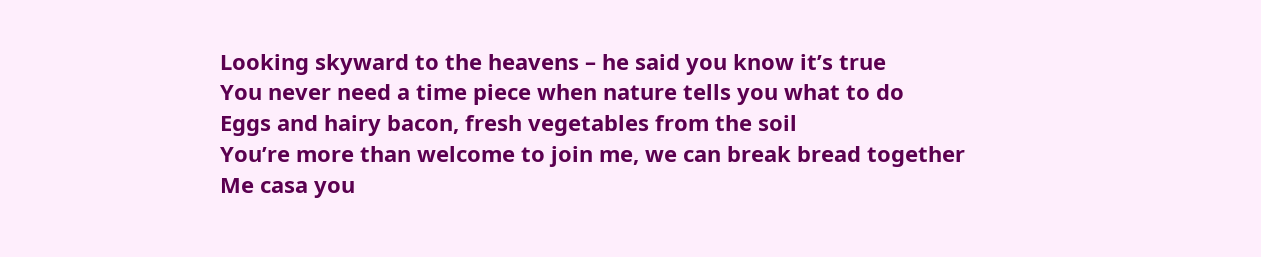Looking skyward to the heavens – he said you know it’s true
You never need a time piece when nature tells you what to do
Eggs and hairy bacon, fresh vegetables from the soil
You’re more than welcome to join me, we can break bread together
Me casa you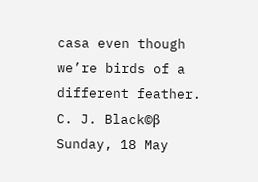casa even though we’re birds of a different feather.
C. J. Black©β
Sunday, 18 May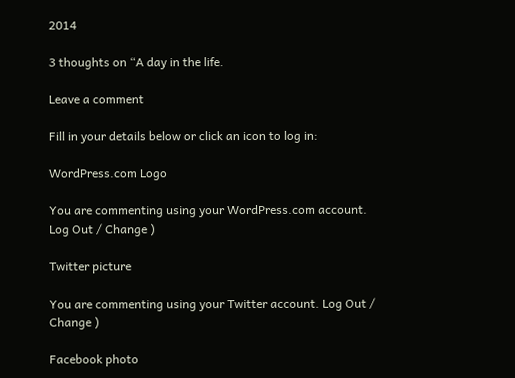2014

3 thoughts on “A day in the life.

Leave a comment

Fill in your details below or click an icon to log in:

WordPress.com Logo

You are commenting using your WordPress.com account. Log Out / Change )

Twitter picture

You are commenting using your Twitter account. Log Out / Change )

Facebook photo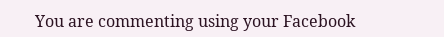You are commenting using your Facebook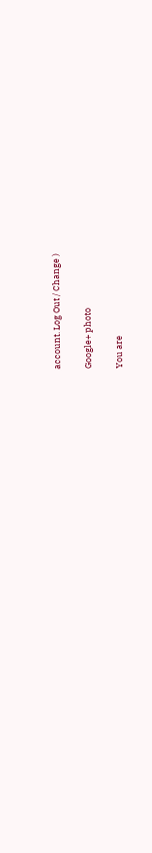account. Log Out / Change )

Google+ photo

You are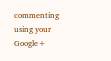commenting using your Google+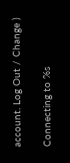account. Log Out / Change )

Connecting to %s